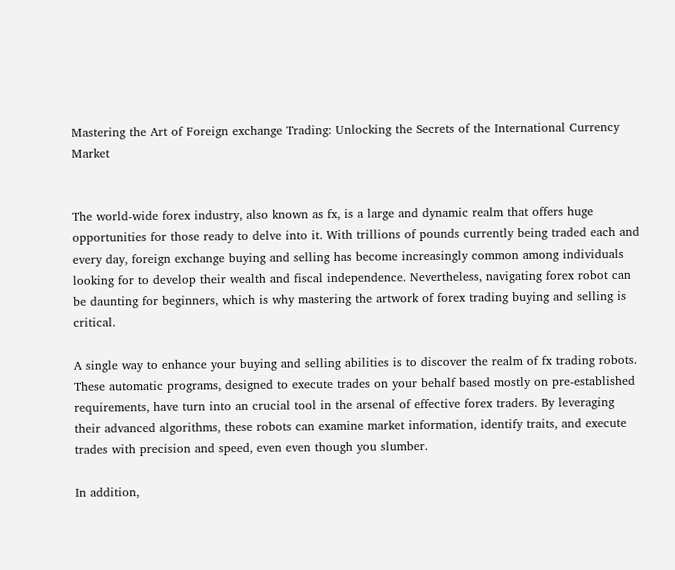Mastering the Art of Foreign exchange Trading: Unlocking the Secrets of the International Currency Market


The world-wide forex industry, also known as fx, is a large and dynamic realm that offers huge opportunities for those ready to delve into it. With trillions of pounds currently being traded each and every day, foreign exchange buying and selling has become increasingly common among individuals looking for to develop their wealth and fiscal independence. Nevertheless, navigating forex robot can be daunting for beginners, which is why mastering the artwork of forex trading buying and selling is critical.

A single way to enhance your buying and selling abilities is to discover the realm of fx trading robots. These automatic programs, designed to execute trades on your behalf based mostly on pre-established requirements, have turn into an crucial tool in the arsenal of effective forex traders. By leveraging their advanced algorithms, these robots can examine market information, identify traits, and execute trades with precision and speed, even even though you slumber.

In addition,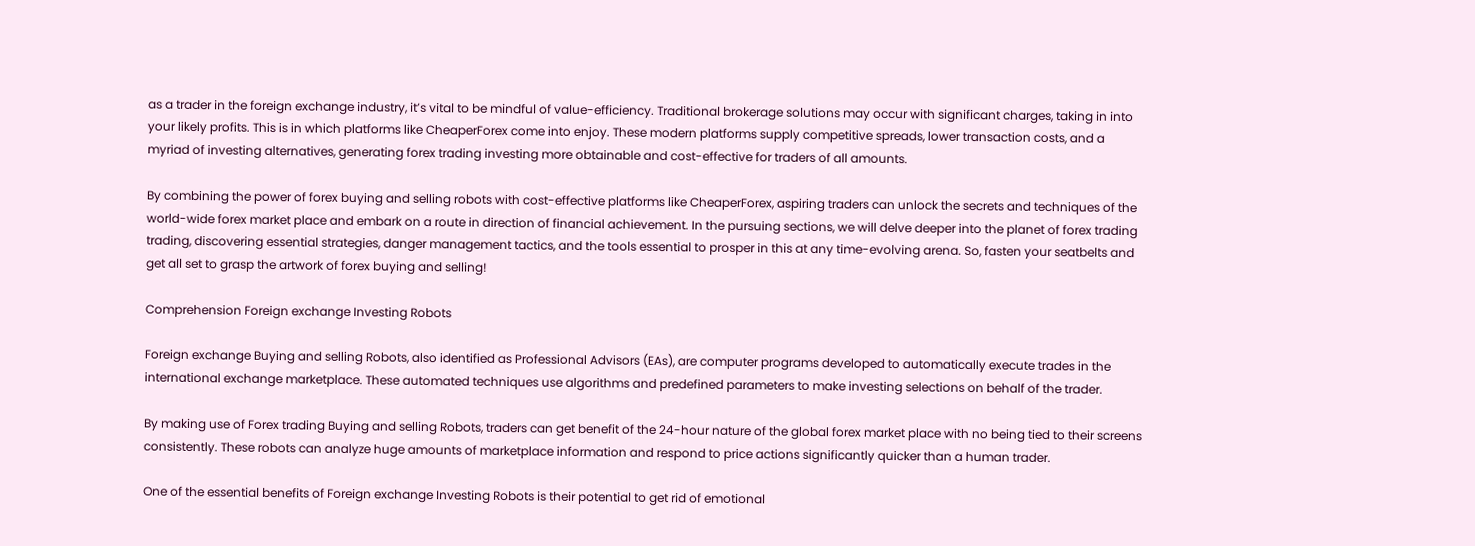as a trader in the foreign exchange industry, it’s vital to be mindful of value-efficiency. Traditional brokerage solutions may occur with significant charges, taking in into your likely profits. This is in which platforms like CheaperForex come into enjoy. These modern platforms supply competitive spreads, lower transaction costs, and a myriad of investing alternatives, generating forex trading investing more obtainable and cost-effective for traders of all amounts.

By combining the power of forex buying and selling robots with cost-effective platforms like CheaperForex, aspiring traders can unlock the secrets and techniques of the world-wide forex market place and embark on a route in direction of financial achievement. In the pursuing sections, we will delve deeper into the planet of forex trading trading, discovering essential strategies, danger management tactics, and the tools essential to prosper in this at any time-evolving arena. So, fasten your seatbelts and get all set to grasp the artwork of forex buying and selling!

Comprehension Foreign exchange Investing Robots

Foreign exchange Buying and selling Robots, also identified as Professional Advisors (EAs), are computer programs developed to automatically execute trades in the international exchange marketplace. These automated techniques use algorithms and predefined parameters to make investing selections on behalf of the trader.

By making use of Forex trading Buying and selling Robots, traders can get benefit of the 24-hour nature of the global forex market place with no being tied to their screens consistently. These robots can analyze huge amounts of marketplace information and respond to price actions significantly quicker than a human trader.

One of the essential benefits of Foreign exchange Investing Robots is their potential to get rid of emotional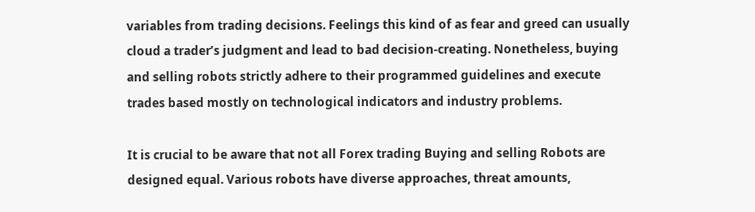variables from trading decisions. Feelings this kind of as fear and greed can usually cloud a trader’s judgment and lead to bad decision-creating. Nonetheless, buying and selling robots strictly adhere to their programmed guidelines and execute trades based mostly on technological indicators and industry problems.

It is crucial to be aware that not all Forex trading Buying and selling Robots are designed equal. Various robots have diverse approaches, threat amounts,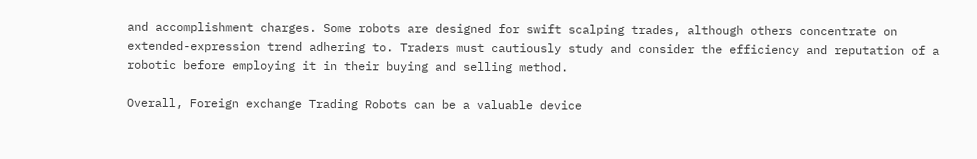and accomplishment charges. Some robots are designed for swift scalping trades, although others concentrate on extended-expression trend adhering to. Traders must cautiously study and consider the efficiency and reputation of a robotic before employing it in their buying and selling method.

Overall, Foreign exchange Trading Robots can be a valuable device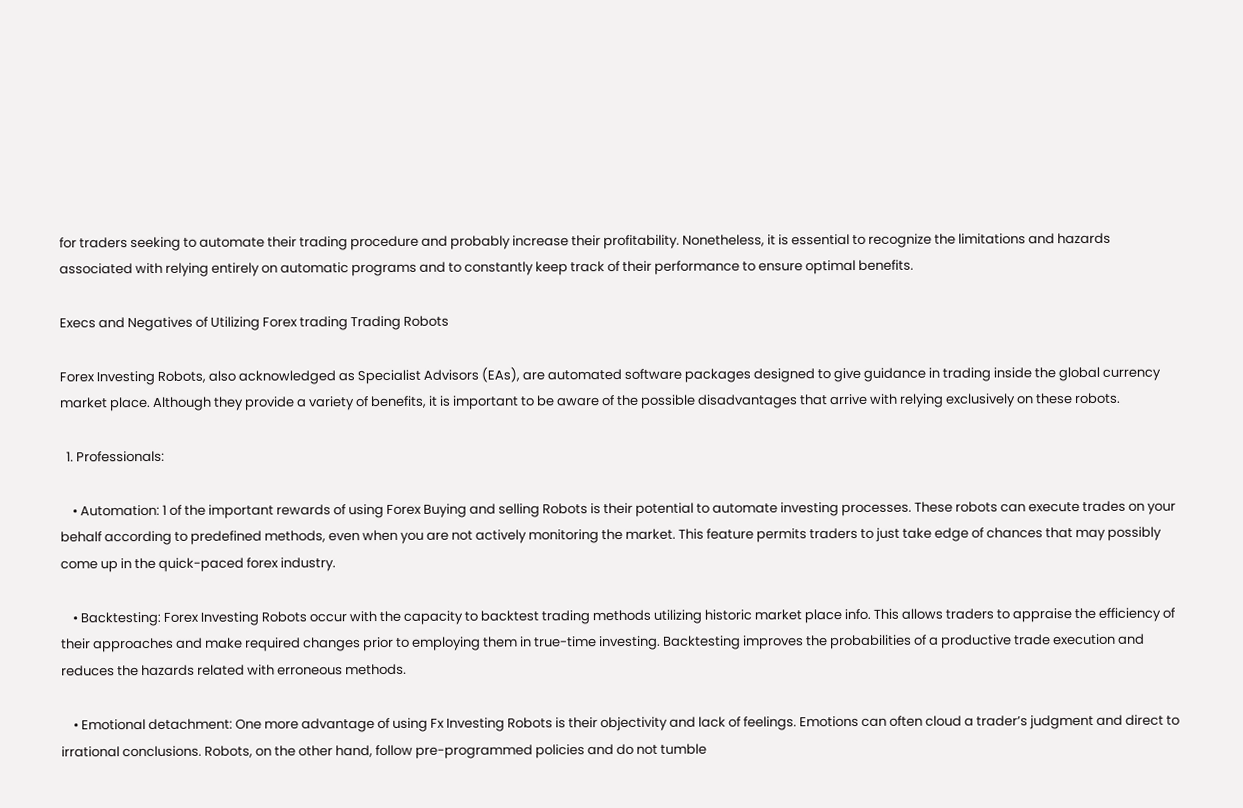for traders seeking to automate their trading procedure and probably increase their profitability. Nonetheless, it is essential to recognize the limitations and hazards associated with relying entirely on automatic programs and to constantly keep track of their performance to ensure optimal benefits.

Execs and Negatives of Utilizing Forex trading Trading Robots

Forex Investing Robots, also acknowledged as Specialist Advisors (EAs), are automated software packages designed to give guidance in trading inside the global currency market place. Although they provide a variety of benefits, it is important to be aware of the possible disadvantages that arrive with relying exclusively on these robots.

  1. Professionals:

    • Automation: 1 of the important rewards of using Forex Buying and selling Robots is their potential to automate investing processes. These robots can execute trades on your behalf according to predefined methods, even when you are not actively monitoring the market. This feature permits traders to just take edge of chances that may possibly come up in the quick-paced forex industry.

    • Backtesting: Forex Investing Robots occur with the capacity to backtest trading methods utilizing historic market place info. This allows traders to appraise the efficiency of their approaches and make required changes prior to employing them in true-time investing. Backtesting improves the probabilities of a productive trade execution and reduces the hazards related with erroneous methods.

    • Emotional detachment: One more advantage of using Fx Investing Robots is their objectivity and lack of feelings. Emotions can often cloud a trader’s judgment and direct to irrational conclusions. Robots, on the other hand, follow pre-programmed policies and do not tumble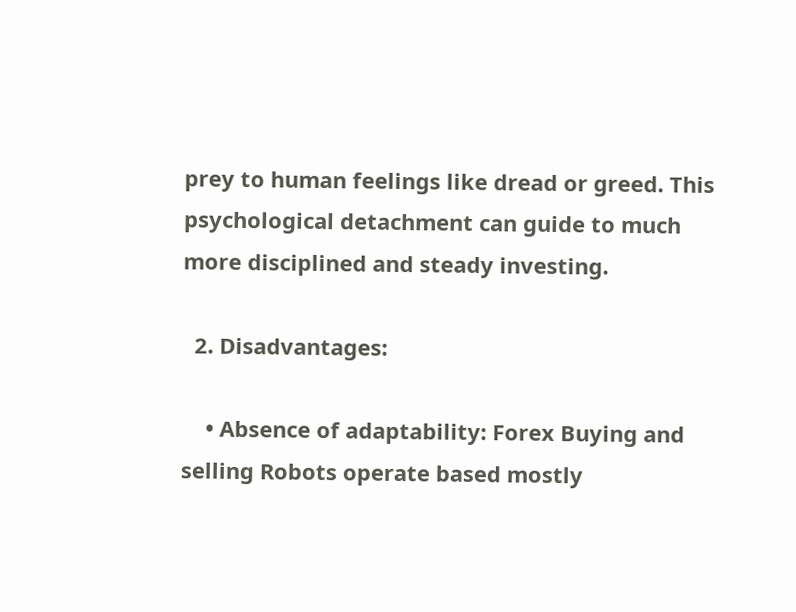prey to human feelings like dread or greed. This psychological detachment can guide to much more disciplined and steady investing.

  2. Disadvantages:

    • Absence of adaptability: Forex Buying and selling Robots operate based mostly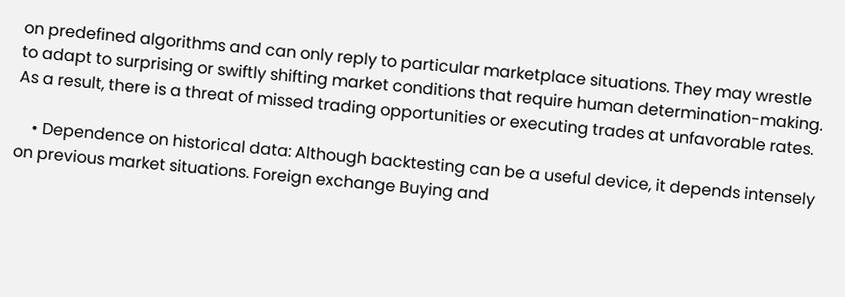on predefined algorithms and can only reply to particular marketplace situations. They may wrestle to adapt to surprising or swiftly shifting market conditions that require human determination-making. As a result, there is a threat of missed trading opportunities or executing trades at unfavorable rates.

    • Dependence on historical data: Although backtesting can be a useful device, it depends intensely on previous market situations. Foreign exchange Buying and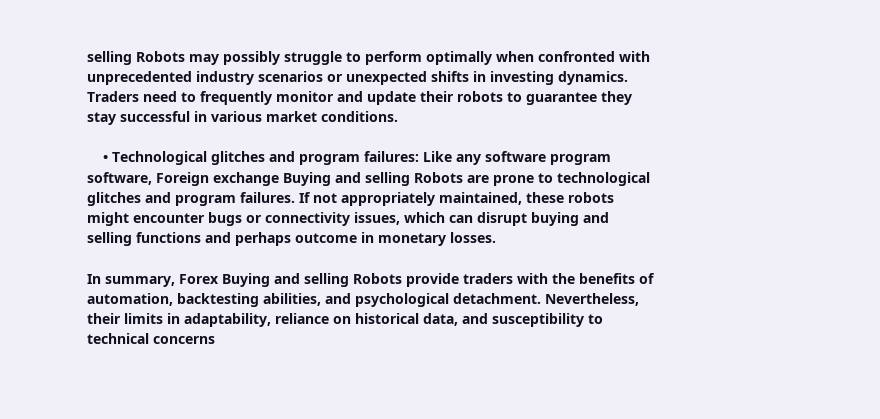selling Robots may possibly struggle to perform optimally when confronted with unprecedented industry scenarios or unexpected shifts in investing dynamics. Traders need to frequently monitor and update their robots to guarantee they stay successful in various market conditions.

    • Technological glitches and program failures: Like any software program software, Foreign exchange Buying and selling Robots are prone to technological glitches and program failures. If not appropriately maintained, these robots might encounter bugs or connectivity issues, which can disrupt buying and selling functions and perhaps outcome in monetary losses.

In summary, Forex Buying and selling Robots provide traders with the benefits of automation, backtesting abilities, and psychological detachment. Nevertheless, their limits in adaptability, reliance on historical data, and susceptibility to technical concerns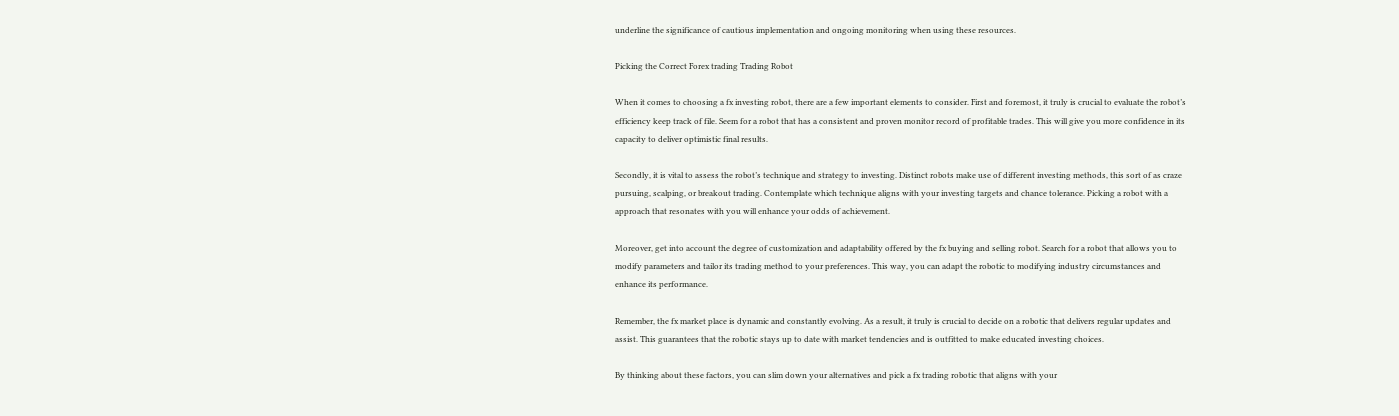underline the significance of cautious implementation and ongoing monitoring when using these resources.

Picking the Correct Forex trading Trading Robot

When it comes to choosing a fx investing robot, there are a few important elements to consider. First and foremost, it truly is crucial to evaluate the robot’s efficiency keep track of file. Seem for a robot that has a consistent and proven monitor record of profitable trades. This will give you more confidence in its capacity to deliver optimistic final results.

Secondly, it is vital to assess the robot’s technique and strategy to investing. Distinct robots make use of different investing methods, this sort of as craze pursuing, scalping, or breakout trading. Contemplate which technique aligns with your investing targets and chance tolerance. Picking a robot with a approach that resonates with you will enhance your odds of achievement.

Moreover, get into account the degree of customization and adaptability offered by the fx buying and selling robot. Search for a robot that allows you to modify parameters and tailor its trading method to your preferences. This way, you can adapt the robotic to modifying industry circumstances and enhance its performance.

Remember, the fx market place is dynamic and constantly evolving. As a result, it truly is crucial to decide on a robotic that delivers regular updates and assist. This guarantees that the robotic stays up to date with market tendencies and is outfitted to make educated investing choices.

By thinking about these factors, you can slim down your alternatives and pick a fx trading robotic that aligns with your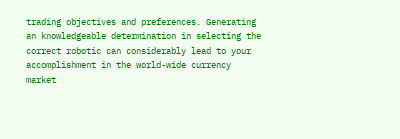trading objectives and preferences. Generating an knowledgeable determination in selecting the correct robotic can considerably lead to your accomplishment in the world-wide currency market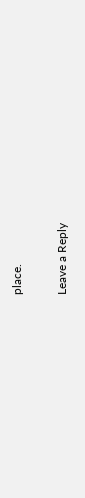place.

Leave a Reply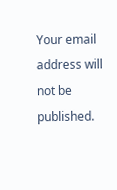Your email address will not be published.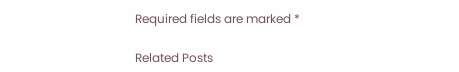Required fields are marked *

Related Posts